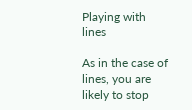Playing with lines

As in the case of lines, you are likely to stop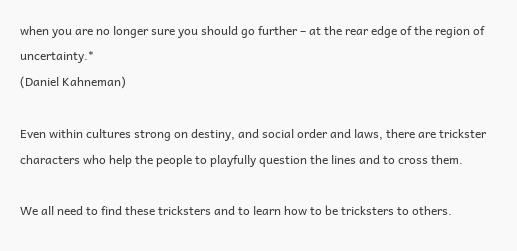when you are no longer sure you should go further – at the rear edge of the region of uncertainty.*
(Daniel Kahneman)

Even within cultures strong on destiny, and social order and laws, there are trickster characters who help the people to playfully question the lines and to cross them.

We all need to find these tricksters and to learn how to be tricksters to others.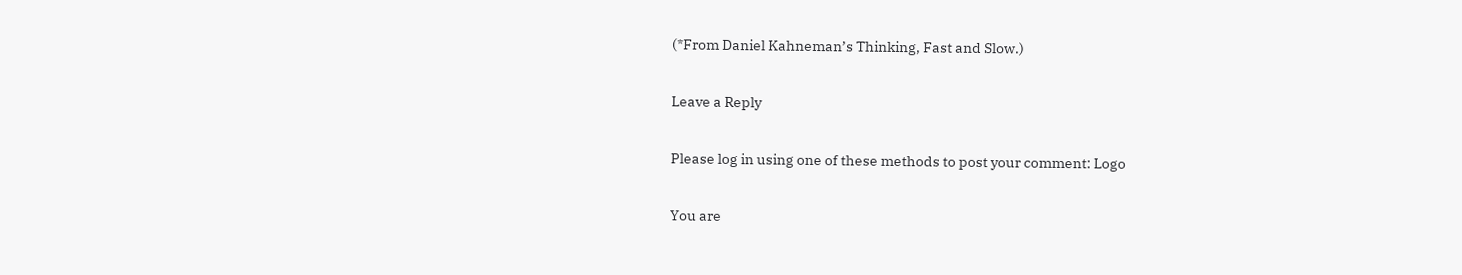(*From Daniel Kahneman’s Thinking, Fast and Slow.)

Leave a Reply

Please log in using one of these methods to post your comment: Logo

You are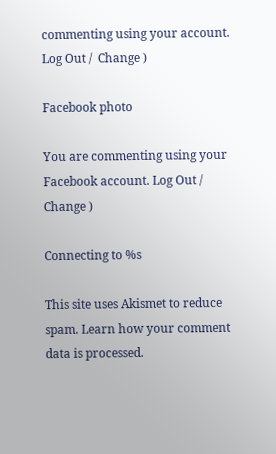commenting using your account. Log Out /  Change )

Facebook photo

You are commenting using your Facebook account. Log Out /  Change )

Connecting to %s

This site uses Akismet to reduce spam. Learn how your comment data is processed.